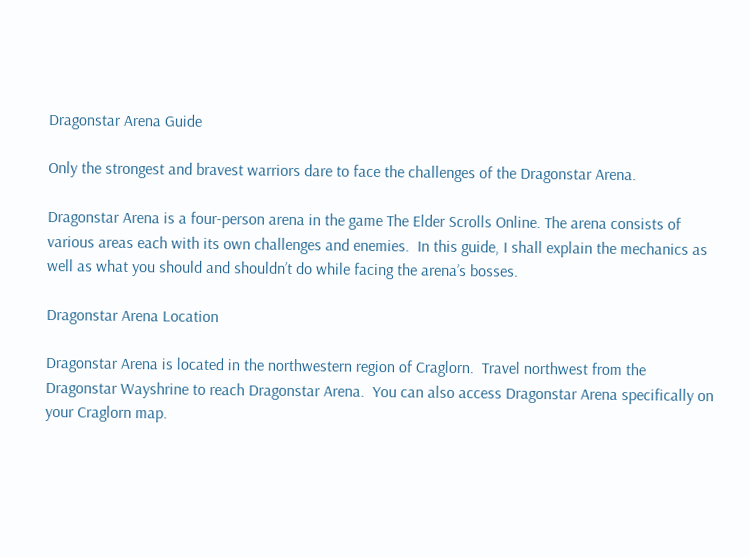Dragonstar Arena Guide

Only the strongest and bravest warriors dare to face the challenges of the Dragonstar Arena.

Dragonstar Arena is a four-person arena in the game The Elder Scrolls Online. The arena consists of various areas each with its own challenges and enemies.  In this guide, I shall explain the mechanics as well as what you should and shouldn’t do while facing the arena’s bosses.

Dragonstar Arena Location

Dragonstar Arena is located in the northwestern region of Craglorn.  Travel northwest from the Dragonstar Wayshrine to reach Dragonstar Arena.  You can also access Dragonstar Arena specifically on your Craglorn map.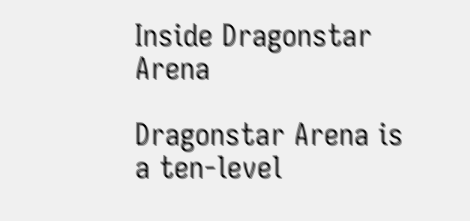Inside Dragonstar Arena

Dragonstar Arena is a ten-level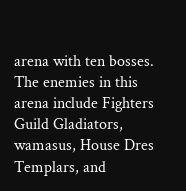arena with ten bosses.  The enemies in this arena include Fighters Guild Gladiators, wamasus, House Dres Templars, and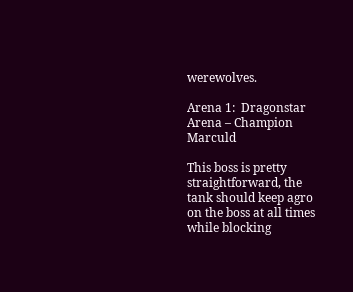werewolves.

Arena 1:  Dragonstar Arena – Champion Marculd

This boss is pretty straightforward, the tank should keep agro on the boss at all times while blocking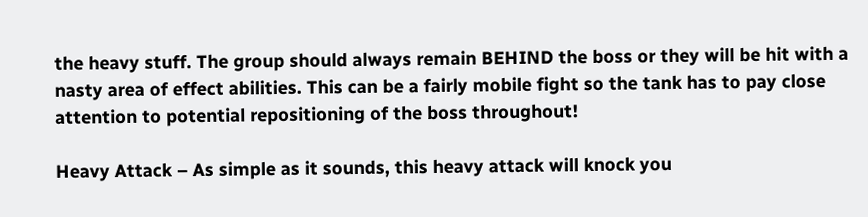the heavy stuff. The group should always remain BEHIND the boss or they will be hit with a nasty area of effect abilities. This can be a fairly mobile fight so the tank has to pay close attention to potential repositioning of the boss throughout!

Heavy Attack – As simple as it sounds, this heavy attack will knock you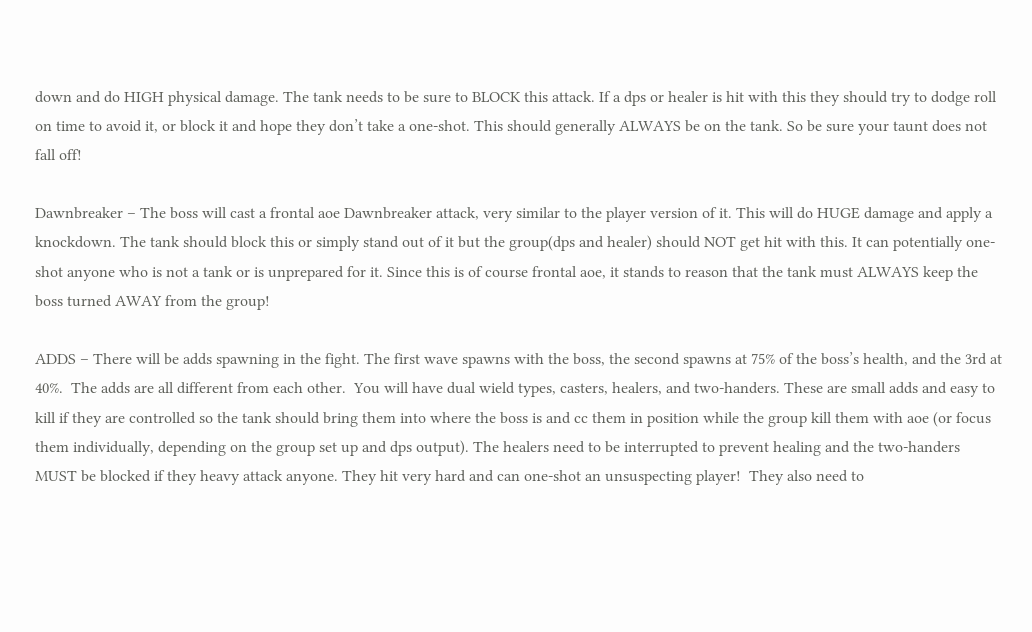down and do HIGH physical damage. The tank needs to be sure to BLOCK this attack. If a dps or healer is hit with this they should try to dodge roll on time to avoid it, or block it and hope they don’t take a one-shot. This should generally ALWAYS be on the tank. So be sure your taunt does not fall off!

Dawnbreaker – The boss will cast a frontal aoe Dawnbreaker attack, very similar to the player version of it. This will do HUGE damage and apply a knockdown. The tank should block this or simply stand out of it but the group(dps and healer) should NOT get hit with this. It can potentially one-shot anyone who is not a tank or is unprepared for it. Since this is of course frontal aoe, it stands to reason that the tank must ALWAYS keep the boss turned AWAY from the group!

ADDS – There will be adds spawning in the fight. The first wave spawns with the boss, the second spawns at 75% of the boss’s health, and the 3rd at 40%.  The adds are all different from each other.  You will have dual wield types, casters, healers, and two-handers. These are small adds and easy to kill if they are controlled so the tank should bring them into where the boss is and cc them in position while the group kill them with aoe (or focus them individually, depending on the group set up and dps output). The healers need to be interrupted to prevent healing and the two-handers MUST be blocked if they heavy attack anyone. They hit very hard and can one-shot an unsuspecting player!  They also need to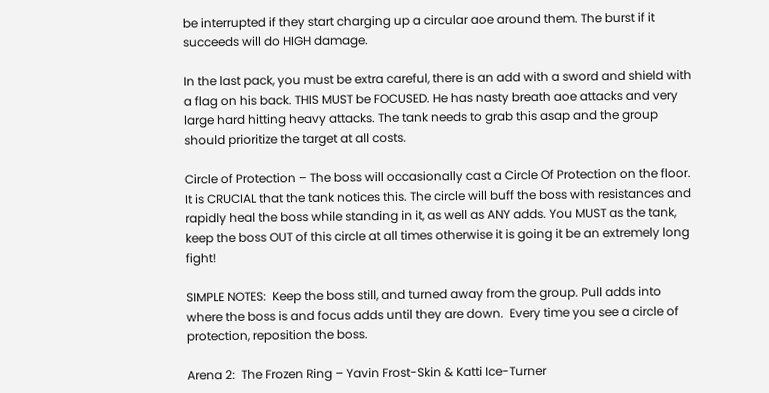be interrupted if they start charging up a circular aoe around them. The burst if it succeeds will do HIGH damage.

In the last pack, you must be extra careful, there is an add with a sword and shield with a flag on his back. THIS MUST be FOCUSED. He has nasty breath aoe attacks and very large hard hitting heavy attacks. The tank needs to grab this asap and the group should prioritize the target at all costs.

Circle of Protection – The boss will occasionally cast a Circle Of Protection on the floor. It is CRUCIAL that the tank notices this. The circle will buff the boss with resistances and rapidly heal the boss while standing in it, as well as ANY adds. You MUST as the tank, keep the boss OUT of this circle at all times otherwise it is going it be an extremely long fight!

SIMPLE NOTES:  Keep the boss still, and turned away from the group. Pull adds into where the boss is and focus adds until they are down.  Every time you see a circle of protection, reposition the boss.

Arena 2:  The Frozen Ring – Yavin Frost-Skin & Katti Ice-Turner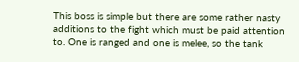This boss is simple but there are some rather nasty additions to the fight which must be paid attention to. One is ranged and one is melee, so the tank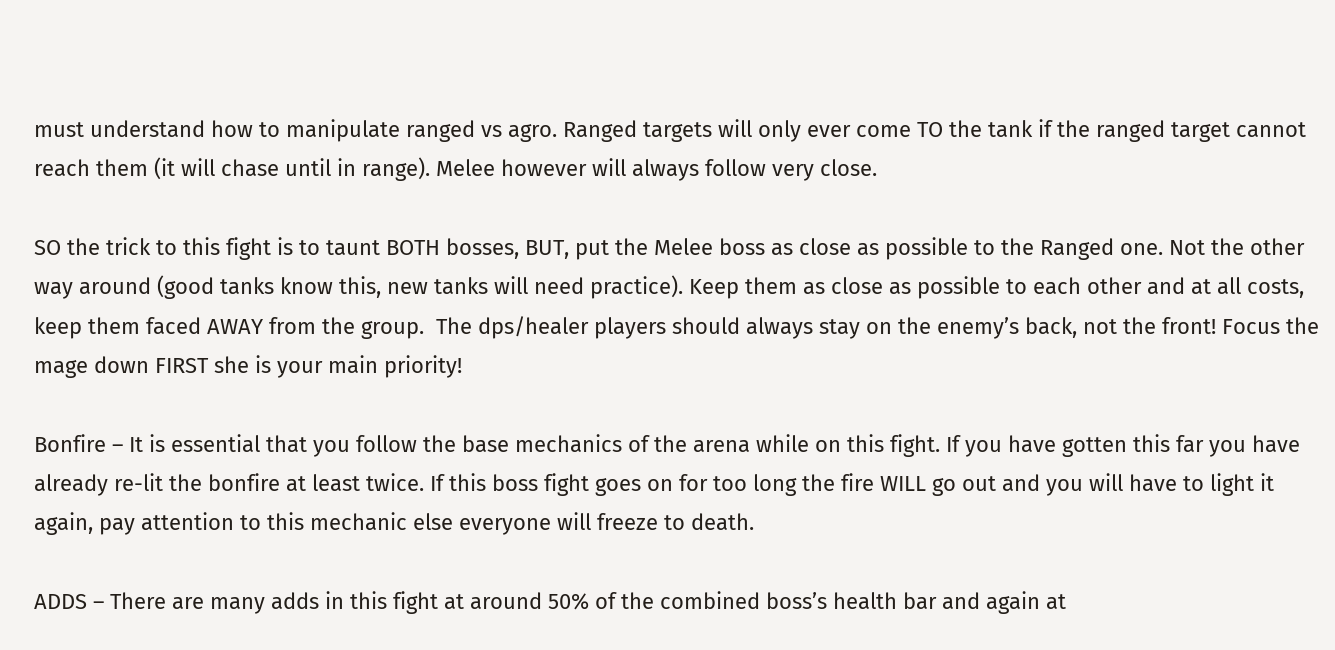must understand how to manipulate ranged vs agro. Ranged targets will only ever come TO the tank if the ranged target cannot reach them (it will chase until in range). Melee however will always follow very close.

SO the trick to this fight is to taunt BOTH bosses, BUT, put the Melee boss as close as possible to the Ranged one. Not the other way around (good tanks know this, new tanks will need practice). Keep them as close as possible to each other and at all costs, keep them faced AWAY from the group.  The dps/healer players should always stay on the enemy’s back, not the front! Focus the mage down FIRST she is your main priority!

Bonfire – It is essential that you follow the base mechanics of the arena while on this fight. If you have gotten this far you have already re-lit the bonfire at least twice. If this boss fight goes on for too long the fire WILL go out and you will have to light it again, pay attention to this mechanic else everyone will freeze to death.

ADDS – There are many adds in this fight at around 50% of the combined boss’s health bar and again at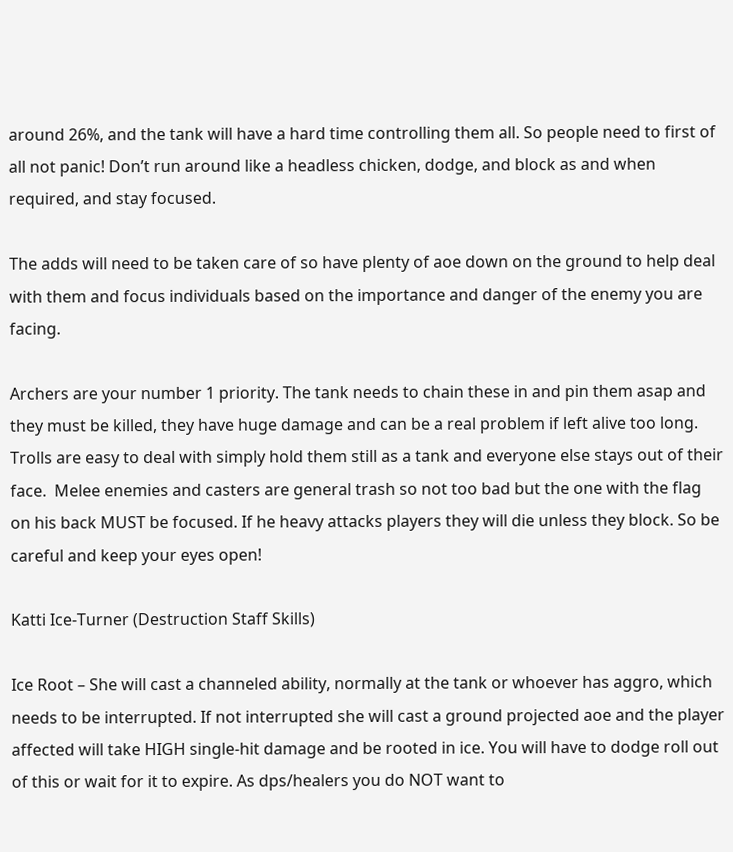around 26%, and the tank will have a hard time controlling them all. So people need to first of all not panic! Don’t run around like a headless chicken, dodge, and block as and when required, and stay focused.

The adds will need to be taken care of so have plenty of aoe down on the ground to help deal with them and focus individuals based on the importance and danger of the enemy you are facing.

Archers are your number 1 priority. The tank needs to chain these in and pin them asap and they must be killed, they have huge damage and can be a real problem if left alive too long. Trolls are easy to deal with simply hold them still as a tank and everyone else stays out of their face.  Melee enemies and casters are general trash so not too bad but the one with the flag on his back MUST be focused. If he heavy attacks players they will die unless they block. So be careful and keep your eyes open!

Katti Ice-Turner (Destruction Staff Skills)

Ice Root – She will cast a channeled ability, normally at the tank or whoever has aggro, which needs to be interrupted. If not interrupted she will cast a ground projected aoe and the player affected will take HIGH single-hit damage and be rooted in ice. You will have to dodge roll out of this or wait for it to expire. As dps/healers you do NOT want to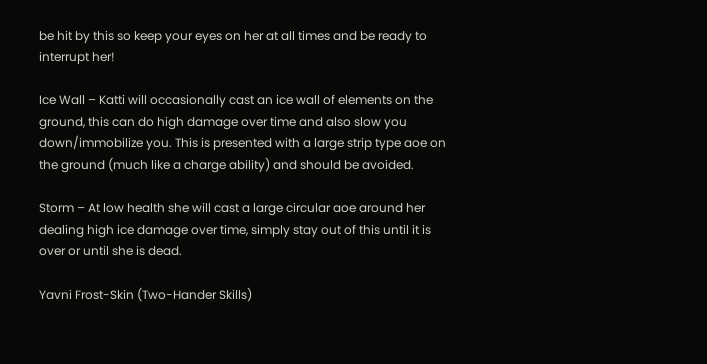be hit by this so keep your eyes on her at all times and be ready to interrupt her!

Ice Wall – Katti will occasionally cast an ice wall of elements on the ground, this can do high damage over time and also slow you down/immobilize you. This is presented with a large strip type aoe on the ground (much like a charge ability) and should be avoided.

Storm – At low health she will cast a large circular aoe around her dealing high ice damage over time, simply stay out of this until it is over or until she is dead.

Yavni Frost-Skin (Two-Hander Skills)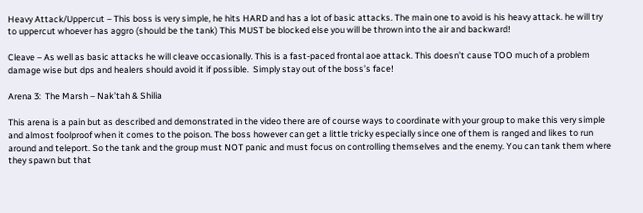Heavy Attack/Uppercut – This boss is very simple, he hits HARD and has a lot of basic attacks. The main one to avoid is his heavy attack. he will try to uppercut whoever has aggro (should be the tank) This MUST be blocked else you will be thrown into the air and backward!

Cleave – As well as basic attacks he will cleave occasionally. This is a fast-paced frontal aoe attack. This doesn’t cause TOO much of a problem damage wise but dps and healers should avoid it if possible.  Simply stay out of the boss’s face!

Arena 3:  The Marsh – Nak’tah & Shilia

This arena is a pain but as described and demonstrated in the video there are of course ways to coordinate with your group to make this very simple and almost foolproof when it comes to the poison. The boss however can get a little tricky especially since one of them is ranged and likes to run around and teleport. So the tank and the group must NOT panic and must focus on controlling themselves and the enemy. You can tank them where they spawn but that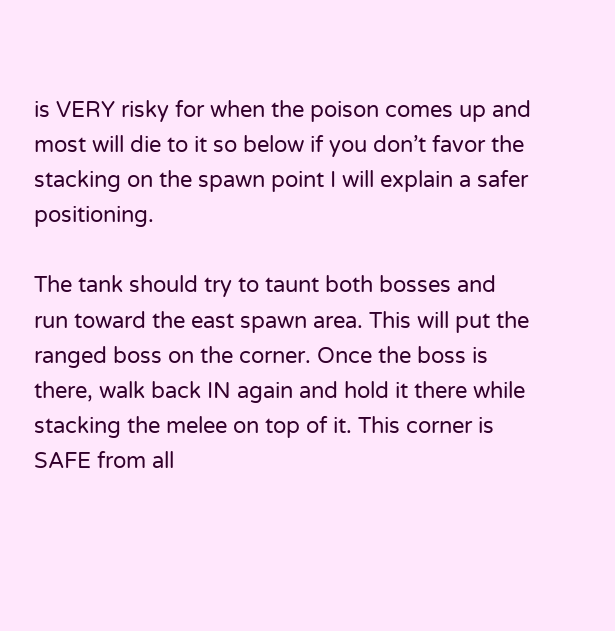is VERY risky for when the poison comes up and most will die to it so below if you don’t favor the stacking on the spawn point I will explain a safer positioning.

The tank should try to taunt both bosses and run toward the east spawn area. This will put the ranged boss on the corner. Once the boss is there, walk back IN again and hold it there while stacking the melee on top of it. This corner is SAFE from all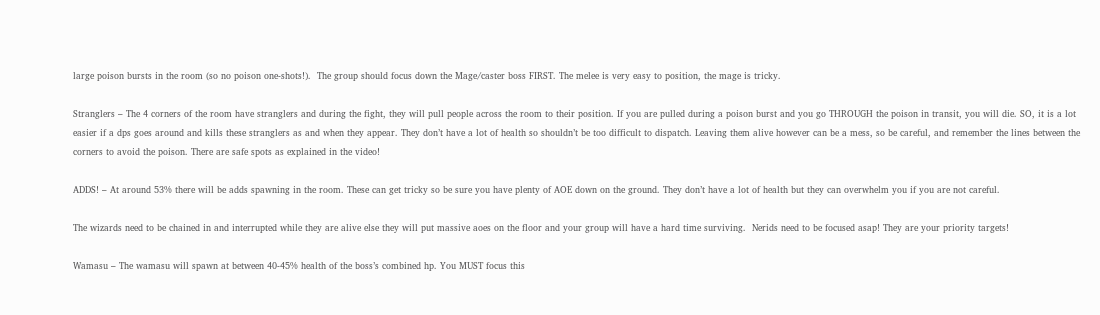large poison bursts in the room (so no poison one-shots!).  The group should focus down the Mage/caster boss FIRST. The melee is very easy to position, the mage is tricky.

Stranglers – The 4 corners of the room have stranglers and during the fight, they will pull people across the room to their position. If you are pulled during a poison burst and you go THROUGH the poison in transit, you will die. SO, it is a lot easier if a dps goes around and kills these stranglers as and when they appear. They don’t have a lot of health so shouldn’t be too difficult to dispatch. Leaving them alive however can be a mess, so be careful, and remember the lines between the corners to avoid the poison. There are safe spots as explained in the video!

ADDS! – At around 53% there will be adds spawning in the room. These can get tricky so be sure you have plenty of AOE down on the ground. They don’t have a lot of health but they can overwhelm you if you are not careful.

The wizards need to be chained in and interrupted while they are alive else they will put massive aoes on the floor and your group will have a hard time surviving.  Nerids need to be focused asap! They are your priority targets!

Wamasu – The wamasu will spawn at between 40-45% health of the boss’s combined hp. You MUST focus this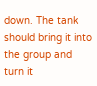down. The tank should bring it into the group and turn it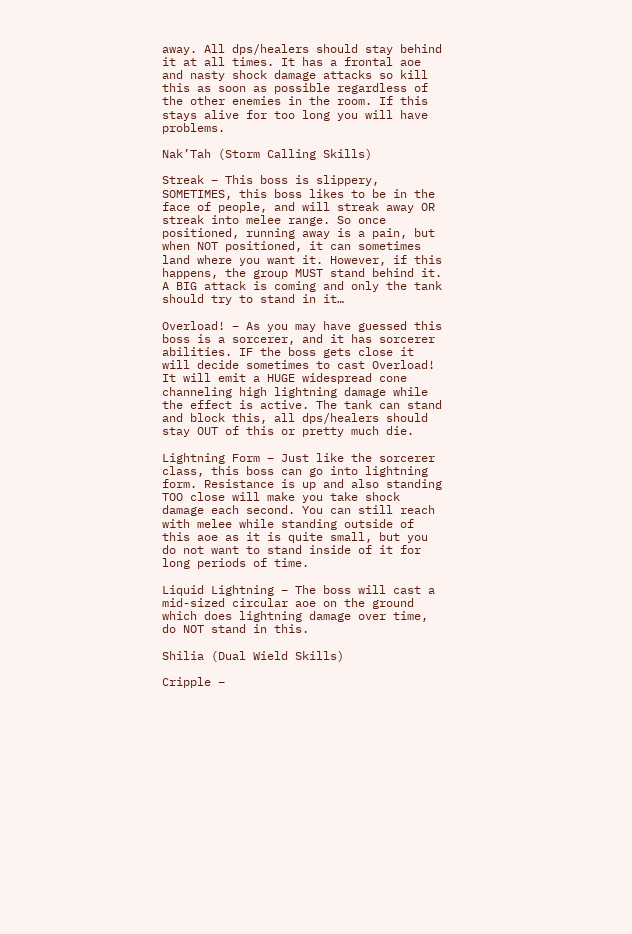away. All dps/healers should stay behind it at all times. It has a frontal aoe and nasty shock damage attacks so kill this as soon as possible regardless of the other enemies in the room. If this stays alive for too long you will have problems.

Nak’Tah (Storm Calling Skills)

Streak – This boss is slippery, SOMETIMES, this boss likes to be in the face of people, and will streak away OR streak into melee range. So once positioned, running away is a pain, but when NOT positioned, it can sometimes land where you want it. However, if this happens, the group MUST stand behind it. A BIG attack is coming and only the tank should try to stand in it…

Overload! – As you may have guessed this boss is a sorcerer, and it has sorcerer abilities. IF the boss gets close it will decide sometimes to cast Overload! It will emit a HUGE widespread cone channeling high lightning damage while the effect is active. The tank can stand and block this, all dps/healers should stay OUT of this or pretty much die.

Lightning Form – Just like the sorcerer class, this boss can go into lightning form. Resistance is up and also standing TOO close will make you take shock damage each second. You can still reach with melee while standing outside of this aoe as it is quite small, but you do not want to stand inside of it for long periods of time.

Liquid Lightning – The boss will cast a mid-sized circular aoe on the ground which does lightning damage over time, do NOT stand in this.

Shilia (Dual Wield Skills)

Cripple –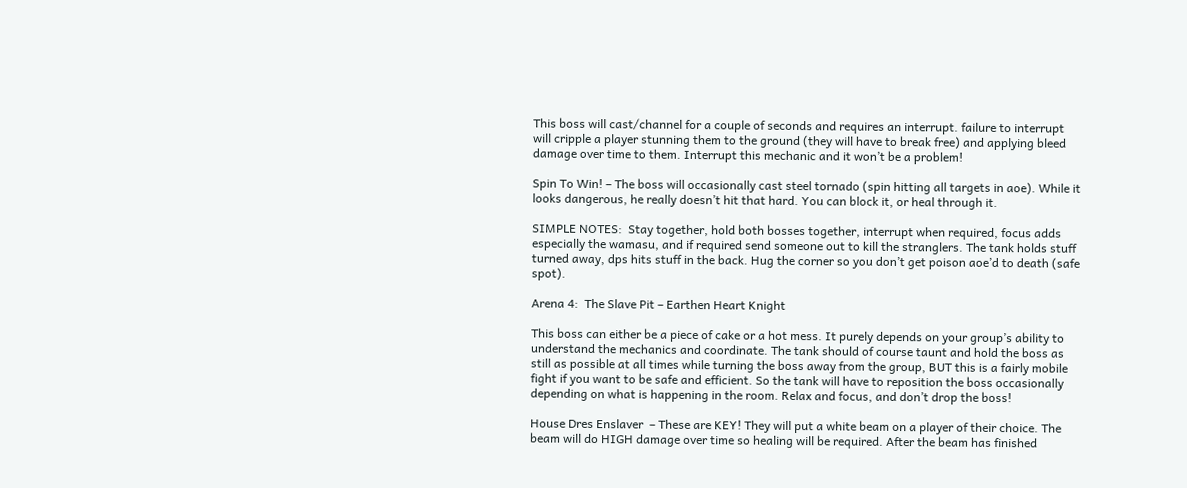This boss will cast/channel for a couple of seconds and requires an interrupt. failure to interrupt will cripple a player stunning them to the ground (they will have to break free) and applying bleed damage over time to them. Interrupt this mechanic and it won’t be a problem!

Spin To Win! – The boss will occasionally cast steel tornado (spin hitting all targets in aoe). While it looks dangerous, he really doesn’t hit that hard. You can block it, or heal through it.

SIMPLE NOTES:  Stay together, hold both bosses together, interrupt when required, focus adds especially the wamasu, and if required send someone out to kill the stranglers. The tank holds stuff turned away, dps hits stuff in the back. Hug the corner so you don’t get poison aoe’d to death (safe spot).

Arena 4:  The Slave Pit – Earthen Heart Knight

This boss can either be a piece of cake or a hot mess. It purely depends on your group’s ability to understand the mechanics and coordinate. The tank should of course taunt and hold the boss as still as possible at all times while turning the boss away from the group, BUT this is a fairly mobile fight if you want to be safe and efficient. So the tank will have to reposition the boss occasionally depending on what is happening in the room. Relax and focus, and don’t drop the boss!

House Dres Enslaver  – These are KEY! They will put a white beam on a player of their choice. The beam will do HIGH damage over time so healing will be required. After the beam has finished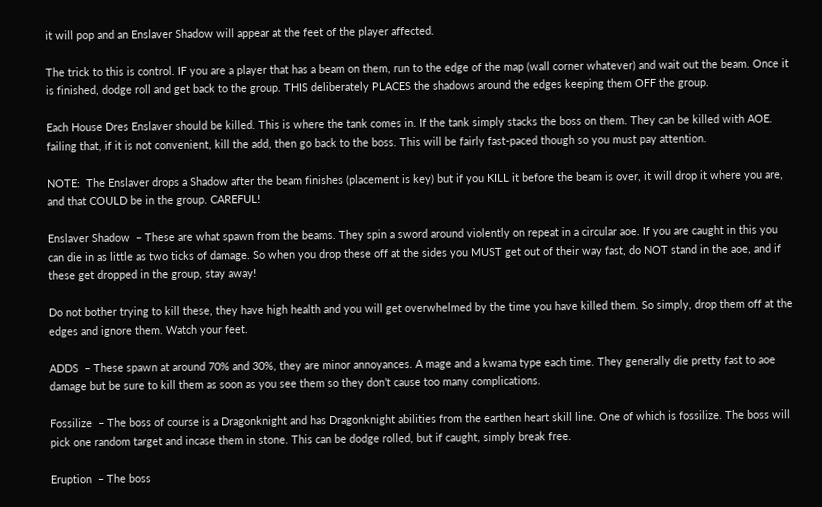it will pop and an Enslaver Shadow will appear at the feet of the player affected.

The trick to this is control. IF you are a player that has a beam on them, run to the edge of the map (wall corner whatever) and wait out the beam. Once it is finished, dodge roll and get back to the group. THIS deliberately PLACES the shadows around the edges keeping them OFF the group.

Each House Dres Enslaver should be killed. This is where the tank comes in. If the tank simply stacks the boss on them. They can be killed with AOE. failing that, if it is not convenient, kill the add, then go back to the boss. This will be fairly fast-paced though so you must pay attention.

NOTE:  The Enslaver drops a Shadow after the beam finishes (placement is key) but if you KILL it before the beam is over, it will drop it where you are, and that COULD be in the group. CAREFUL!

Enslaver Shadow  – These are what spawn from the beams. They spin a sword around violently on repeat in a circular aoe. If you are caught in this you can die in as little as two ticks of damage. So when you drop these off at the sides you MUST get out of their way fast, do NOT stand in the aoe, and if these get dropped in the group, stay away!

Do not bother trying to kill these, they have high health and you will get overwhelmed by the time you have killed them. So simply, drop them off at the edges and ignore them. Watch your feet.

ADDS  – These spawn at around 70% and 30%, they are minor annoyances. A mage and a kwama type each time. They generally die pretty fast to aoe damage but be sure to kill them as soon as you see them so they don’t cause too many complications.

Fossilize  – The boss of course is a Dragonknight and has Dragonknight abilities from the earthen heart skill line. One of which is fossilize. The boss will pick one random target and incase them in stone. This can be dodge rolled, but if caught, simply break free.

Eruption  – The boss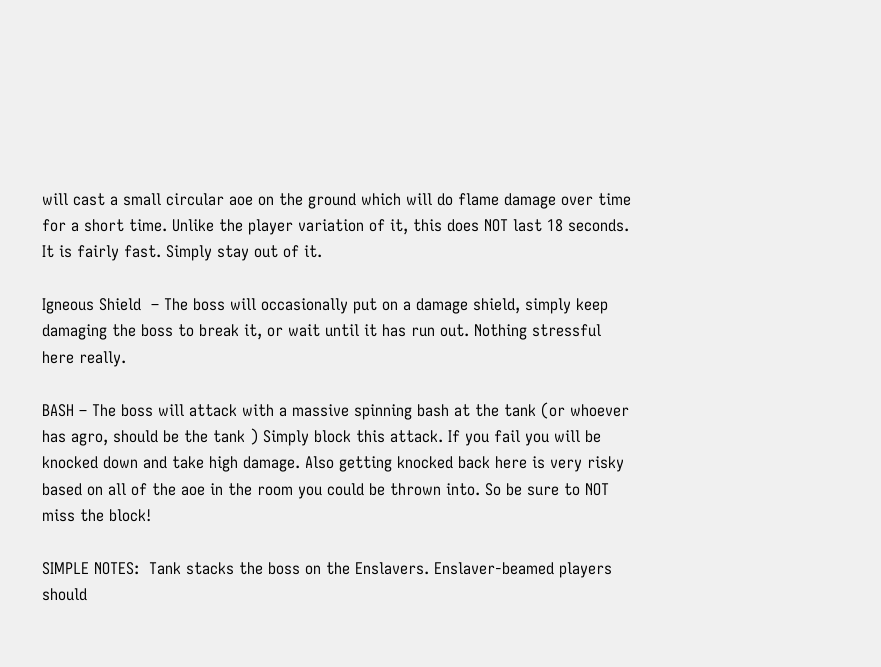will cast a small circular aoe on the ground which will do flame damage over time for a short time. Unlike the player variation of it, this does NOT last 18 seconds. It is fairly fast. Simply stay out of it.

Igneous Shield  – The boss will occasionally put on a damage shield, simply keep damaging the boss to break it, or wait until it has run out. Nothing stressful here really.

BASH – The boss will attack with a massive spinning bash at the tank (or whoever has agro, should be the tank ) Simply block this attack. If you fail you will be knocked down and take high damage. Also getting knocked back here is very risky based on all of the aoe in the room you could be thrown into. So be sure to NOT miss the block!

SIMPLE NOTES:  Tank stacks the boss on the Enslavers. Enslaver-beamed players should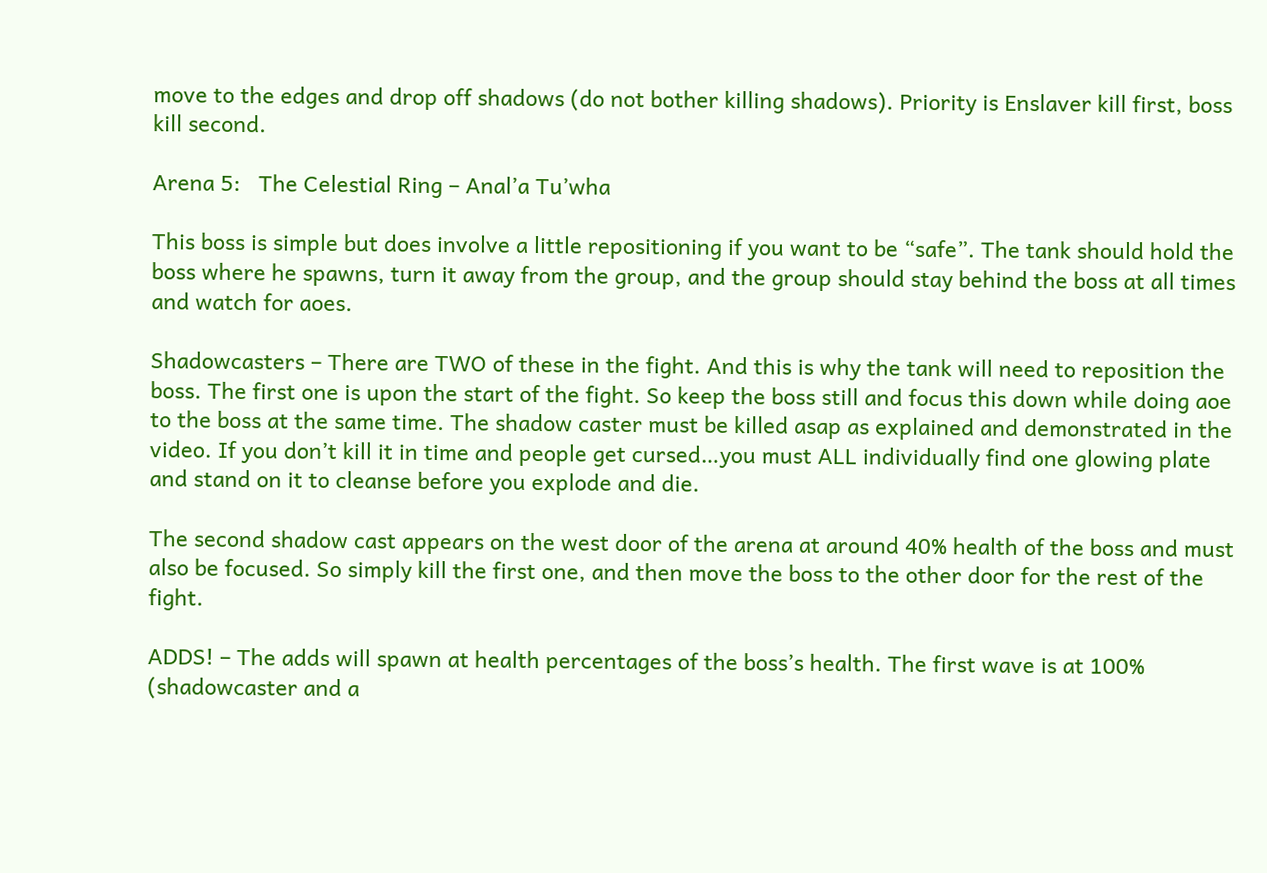move to the edges and drop off shadows (do not bother killing shadows). Priority is Enslaver kill first, boss kill second.

Arena 5:   The Celestial Ring – Anal’a Tu’wha

This boss is simple but does involve a little repositioning if you want to be “safe”. The tank should hold the boss where he spawns, turn it away from the group, and the group should stay behind the boss at all times and watch for aoes.

Shadowcasters – There are TWO of these in the fight. And this is why the tank will need to reposition the boss. The first one is upon the start of the fight. So keep the boss still and focus this down while doing aoe to the boss at the same time. The shadow caster must be killed asap as explained and demonstrated in the video. If you don’t kill it in time and people get cursed…you must ALL individually find one glowing plate and stand on it to cleanse before you explode and die.

The second shadow cast appears on the west door of the arena at around 40% health of the boss and must also be focused. So simply kill the first one, and then move the boss to the other door for the rest of the fight.

ADDS! – The adds will spawn at health percentages of the boss’s health. The first wave is at 100% (shadowcaster and a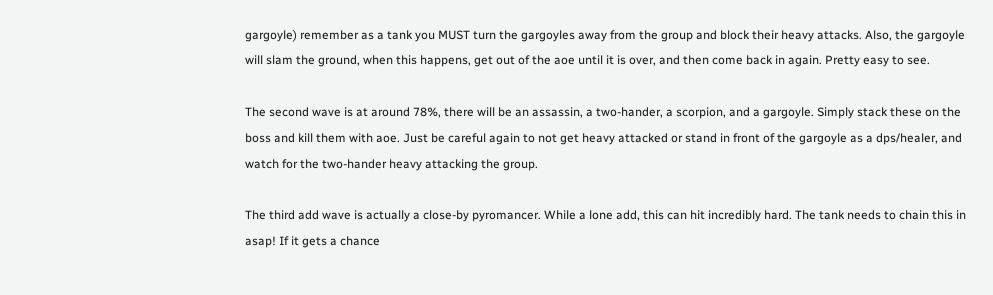gargoyle) remember as a tank you MUST turn the gargoyles away from the group and block their heavy attacks. Also, the gargoyle will slam the ground, when this happens, get out of the aoe until it is over, and then come back in again. Pretty easy to see.

The second wave is at around 78%, there will be an assassin, a two-hander, a scorpion, and a gargoyle. Simply stack these on the boss and kill them with aoe. Just be careful again to not get heavy attacked or stand in front of the gargoyle as a dps/healer, and watch for the two-hander heavy attacking the group.

The third add wave is actually a close-by pyromancer. While a lone add, this can hit incredibly hard. The tank needs to chain this in asap! If it gets a chance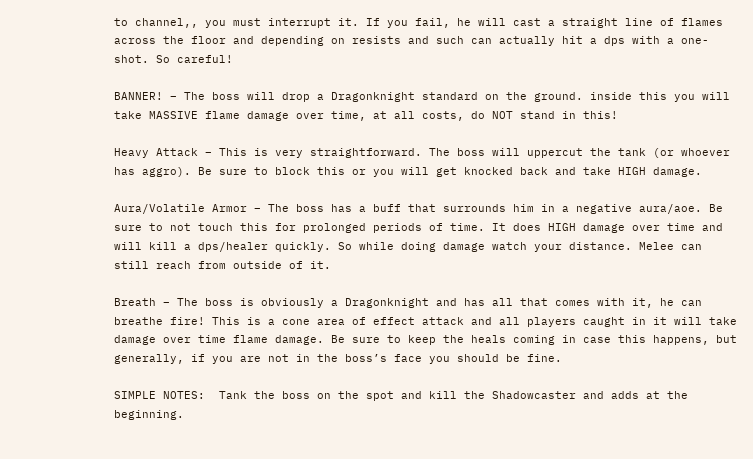to channel,, you must interrupt it. If you fail, he will cast a straight line of flames across the floor and depending on resists and such can actually hit a dps with a one-shot. So careful!

BANNER! – The boss will drop a Dragonknight standard on the ground. inside this you will take MASSIVE flame damage over time, at all costs, do NOT stand in this!

Heavy Attack – This is very straightforward. The boss will uppercut the tank (or whoever has aggro). Be sure to block this or you will get knocked back and take HIGH damage.

Aura/Volatile Armor – The boss has a buff that surrounds him in a negative aura/aoe. Be sure to not touch this for prolonged periods of time. It does HIGH damage over time and will kill a dps/healer quickly. So while doing damage watch your distance. Melee can still reach from outside of it.

Breath – The boss is obviously a Dragonknight and has all that comes with it, he can breathe fire! This is a cone area of effect attack and all players caught in it will take damage over time flame damage. Be sure to keep the heals coming in case this happens, but generally, if you are not in the boss’s face you should be fine.

SIMPLE NOTES:  Tank the boss on the spot and kill the Shadowcaster and adds at the beginning.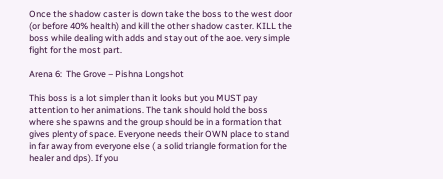Once the shadow caster is down take the boss to the west door (or before 40% health) and kill the other shadow caster. KILL the boss while dealing with adds and stay out of the aoe. very simple fight for the most part.

Arena 6:  The Grove – Pishna Longshot

This boss is a lot simpler than it looks but you MUST pay attention to her animations. The tank should hold the boss where she spawns and the group should be in a formation that gives plenty of space. Everyone needs their OWN place to stand in far away from everyone else ( a solid triangle formation for the healer and dps). If you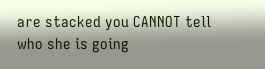are stacked you CANNOT tell who she is going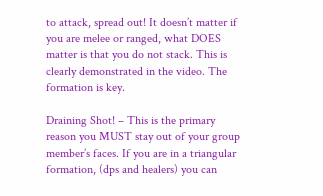to attack, spread out! It doesn’t matter if you are melee or ranged, what DOES matter is that you do not stack. This is clearly demonstrated in the video. The formation is key.

Draining Shot! – This is the primary reason you MUST stay out of your group member’s faces. If you are in a triangular formation, (dps and healers) you can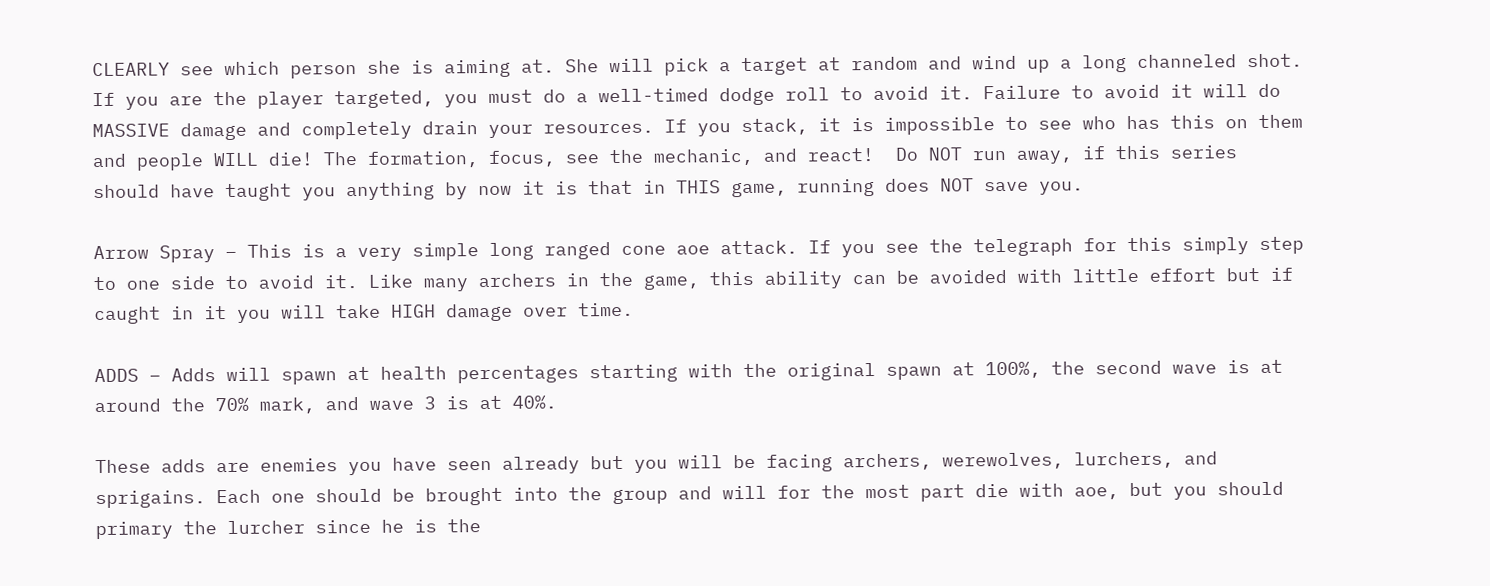CLEARLY see which person she is aiming at. She will pick a target at random and wind up a long channeled shot. If you are the player targeted, you must do a well-timed dodge roll to avoid it. Failure to avoid it will do MASSIVE damage and completely drain your resources. If you stack, it is impossible to see who has this on them and people WILL die! The formation, focus, see the mechanic, and react!  Do NOT run away, if this series should have taught you anything by now it is that in THIS game, running does NOT save you.

Arrow Spray – This is a very simple long ranged cone aoe attack. If you see the telegraph for this simply step to one side to avoid it. Like many archers in the game, this ability can be avoided with little effort but if caught in it you will take HIGH damage over time.

ADDS – Adds will spawn at health percentages starting with the original spawn at 100%, the second wave is at around the 70% mark, and wave 3 is at 40%.

These adds are enemies you have seen already but you will be facing archers, werewolves, lurchers, and sprigains. Each one should be brought into the group and will for the most part die with aoe, but you should primary the lurcher since he is the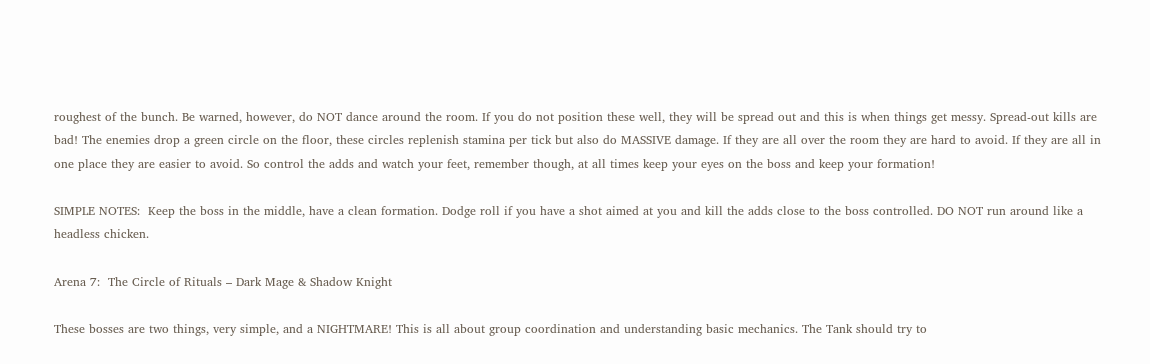roughest of the bunch. Be warned, however, do NOT dance around the room. If you do not position these well, they will be spread out and this is when things get messy. Spread-out kills are bad! The enemies drop a green circle on the floor, these circles replenish stamina per tick but also do MASSIVE damage. If they are all over the room they are hard to avoid. If they are all in one place they are easier to avoid. So control the adds and watch your feet, remember though, at all times keep your eyes on the boss and keep your formation!

SIMPLE NOTES:  Keep the boss in the middle, have a clean formation. Dodge roll if you have a shot aimed at you and kill the adds close to the boss controlled. DO NOT run around like a headless chicken.

Arena 7:  The Circle of Rituals – Dark Mage & Shadow Knight

These bosses are two things, very simple, and a NIGHTMARE! This is all about group coordination and understanding basic mechanics. The Tank should try to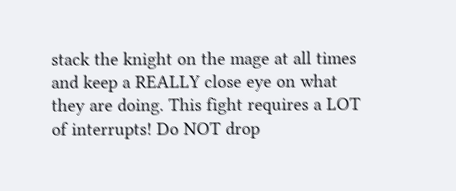stack the knight on the mage at all times and keep a REALLY close eye on what they are doing. This fight requires a LOT of interrupts! Do NOT drop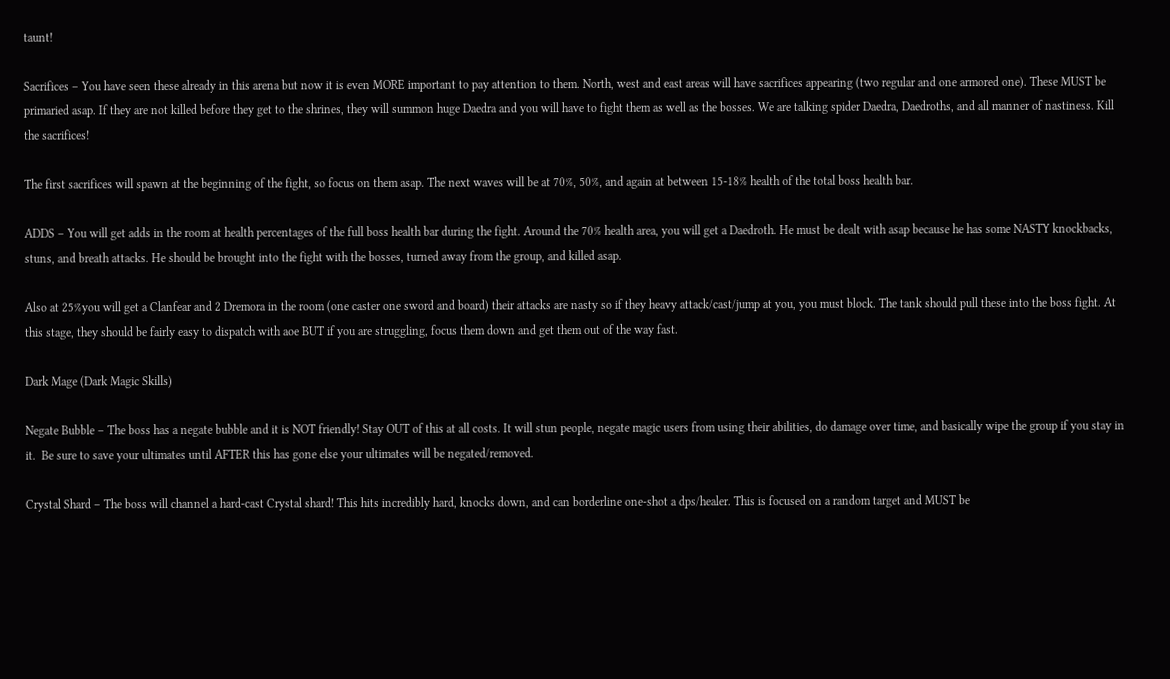taunt!

Sacrifices – You have seen these already in this arena but now it is even MORE important to pay attention to them. North, west and east areas will have sacrifices appearing (two regular and one armored one). These MUST be primaried asap. If they are not killed before they get to the shrines, they will summon huge Daedra and you will have to fight them as well as the bosses. We are talking spider Daedra, Daedroths, and all manner of nastiness. Kill the sacrifices!

The first sacrifices will spawn at the beginning of the fight, so focus on them asap. The next waves will be at 70%, 50%, and again at between 15-18% health of the total boss health bar.

ADDS – You will get adds in the room at health percentages of the full boss health bar during the fight. Around the 70% health area, you will get a Daedroth. He must be dealt with asap because he has some NASTY knockbacks, stuns, and breath attacks. He should be brought into the fight with the bosses, turned away from the group, and killed asap.

Also at 25%you will get a Clanfear and 2 Dremora in the room (one caster one sword and board) their attacks are nasty so if they heavy attack/cast/jump at you, you must block. The tank should pull these into the boss fight. At this stage, they should be fairly easy to dispatch with aoe BUT if you are struggling, focus them down and get them out of the way fast.

Dark Mage (Dark Magic Skills)

Negate Bubble – The boss has a negate bubble and it is NOT friendly! Stay OUT of this at all costs. It will stun people, negate magic users from using their abilities, do damage over time, and basically wipe the group if you stay in it.  Be sure to save your ultimates until AFTER this has gone else your ultimates will be negated/removed.

Crystal Shard – The boss will channel a hard-cast Crystal shard! This hits incredibly hard, knocks down, and can borderline one-shot a dps/healer. This is focused on a random target and MUST be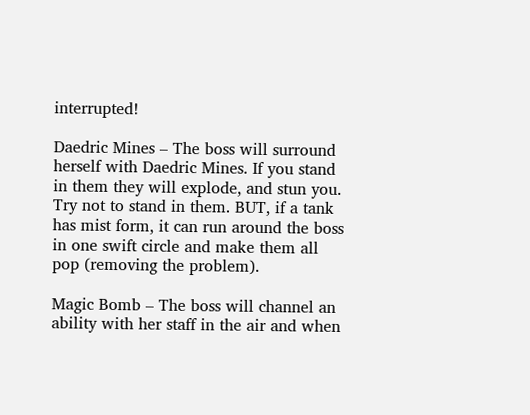interrupted!

Daedric Mines – The boss will surround herself with Daedric Mines. If you stand in them they will explode, and stun you. Try not to stand in them. BUT, if a tank has mist form, it can run around the boss in one swift circle and make them all pop (removing the problem).

Magic Bomb – The boss will channel an ability with her staff in the air and when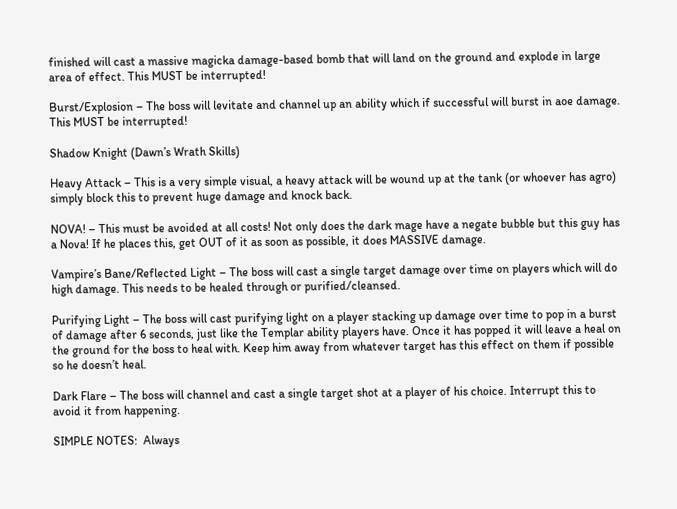finished will cast a massive magicka damage-based bomb that will land on the ground and explode in large area of effect. This MUST be interrupted!

Burst/Explosion – The boss will levitate and channel up an ability which if successful will burst in aoe damage. This MUST be interrupted!

Shadow Knight (Dawn’s Wrath Skills)

Heavy Attack – This is a very simple visual, a heavy attack will be wound up at the tank (or whoever has agro) simply block this to prevent huge damage and knock back.

NOVA! – This must be avoided at all costs! Not only does the dark mage have a negate bubble but this guy has a Nova! If he places this, get OUT of it as soon as possible, it does MASSIVE damage.

Vampire’s Bane/Reflected Light – The boss will cast a single target damage over time on players which will do high damage. This needs to be healed through or purified/cleansed.

Purifying Light – The boss will cast purifying light on a player stacking up damage over time to pop in a burst of damage after 6 seconds, just like the Templar ability players have. Once it has popped it will leave a heal on the ground for the boss to heal with. Keep him away from whatever target has this effect on them if possible so he doesn’t heal.

Dark Flare – The boss will channel and cast a single target shot at a player of his choice. Interrupt this to avoid it from happening.

SIMPLE NOTES:  Always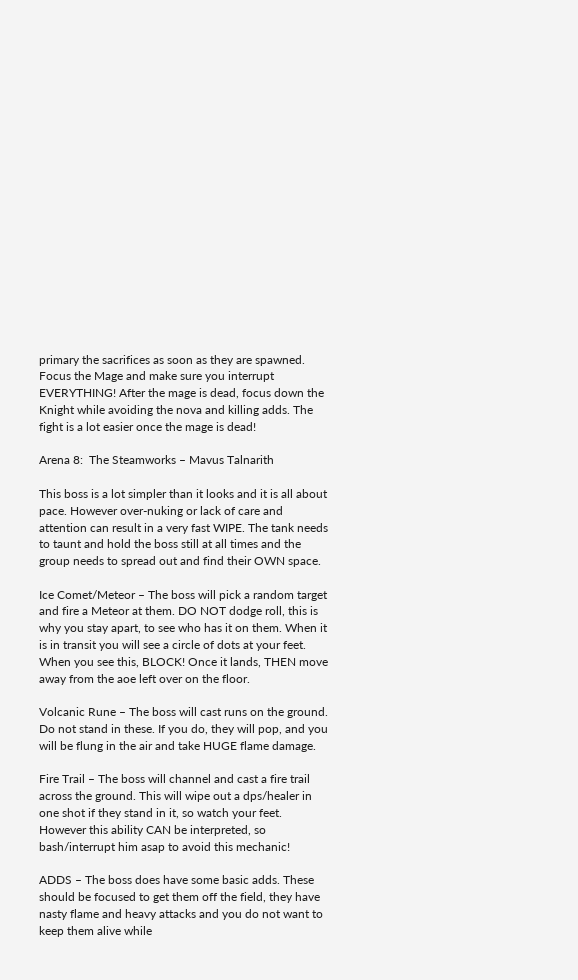primary the sacrifices as soon as they are spawned. Focus the Mage and make sure you interrupt EVERYTHING! After the mage is dead, focus down the Knight while avoiding the nova and killing adds. The fight is a lot easier once the mage is dead!

Arena 8:  The Steamworks – Mavus Talnarith

This boss is a lot simpler than it looks and it is all about pace. However over-nuking or lack of care and attention can result in a very fast WIPE. The tank needs to taunt and hold the boss still at all times and the group needs to spread out and find their OWN space.

Ice Comet/Meteor – The boss will pick a random target and fire a Meteor at them. DO NOT dodge roll, this is why you stay apart, to see who has it on them. When it is in transit you will see a circle of dots at your feet. When you see this, BLOCK! Once it lands, THEN move away from the aoe left over on the floor.

Volcanic Rune – The boss will cast runs on the ground. Do not stand in these. If you do, they will pop, and you will be flung in the air and take HUGE flame damage.

Fire Trail – The boss will channel and cast a fire trail across the ground. This will wipe out a dps/healer in one shot if they stand in it, so watch your feet. However this ability CAN be interpreted, so bash/interrupt him asap to avoid this mechanic!

ADDS – The boss does have some basic adds. These should be focused to get them off the field, they have nasty flame and heavy attacks and you do not want to keep them alive while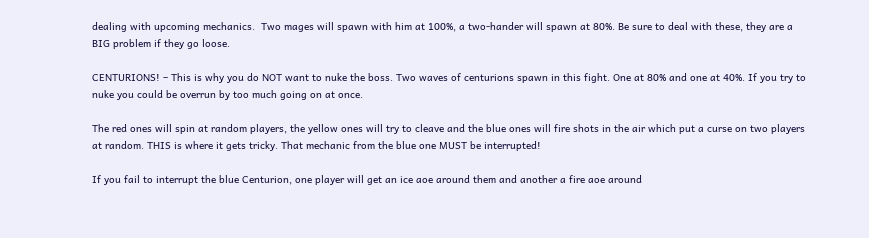dealing with upcoming mechanics.  Two mages will spawn with him at 100%, a two-hander will spawn at 80%. Be sure to deal with these, they are a BIG problem if they go loose.

CENTURIONS! – This is why you do NOT want to nuke the boss. Two waves of centurions spawn in this fight. One at 80% and one at 40%. If you try to nuke you could be overrun by too much going on at once.

The red ones will spin at random players, the yellow ones will try to cleave and the blue ones will fire shots in the air which put a curse on two players at random. THIS is where it gets tricky. That mechanic from the blue one MUST be interrupted!

If you fail to interrupt the blue Centurion, one player will get an ice aoe around them and another a fire aoe around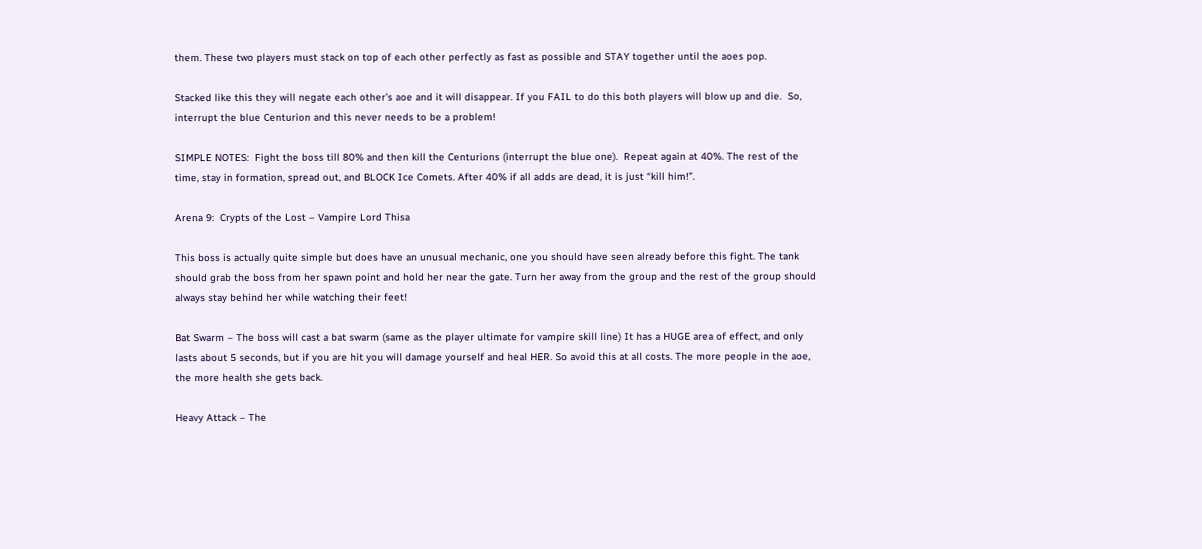them. These two players must stack on top of each other perfectly as fast as possible and STAY together until the aoes pop.

Stacked like this they will negate each other’s aoe and it will disappear. If you FAIL to do this both players will blow up and die.  So, interrupt the blue Centurion and this never needs to be a problem!

SIMPLE NOTES:  Fight the boss till 80% and then kill the Centurions (interrupt the blue one).  Repeat again at 40%. The rest of the time, stay in formation, spread out, and BLOCK Ice Comets. After 40% if all adds are dead, it is just “kill him!”.

Arena 9:  Crypts of the Lost – Vampire Lord Thisa

This boss is actually quite simple but does have an unusual mechanic, one you should have seen already before this fight. The tank should grab the boss from her spawn point and hold her near the gate. Turn her away from the group and the rest of the group should always stay behind her while watching their feet!

Bat Swarm – The boss will cast a bat swarm (same as the player ultimate for vampire skill line) It has a HUGE area of effect, and only lasts about 5 seconds, but if you are hit you will damage yourself and heal HER. So avoid this at all costs. The more people in the aoe, the more health she gets back.

Heavy Attack – The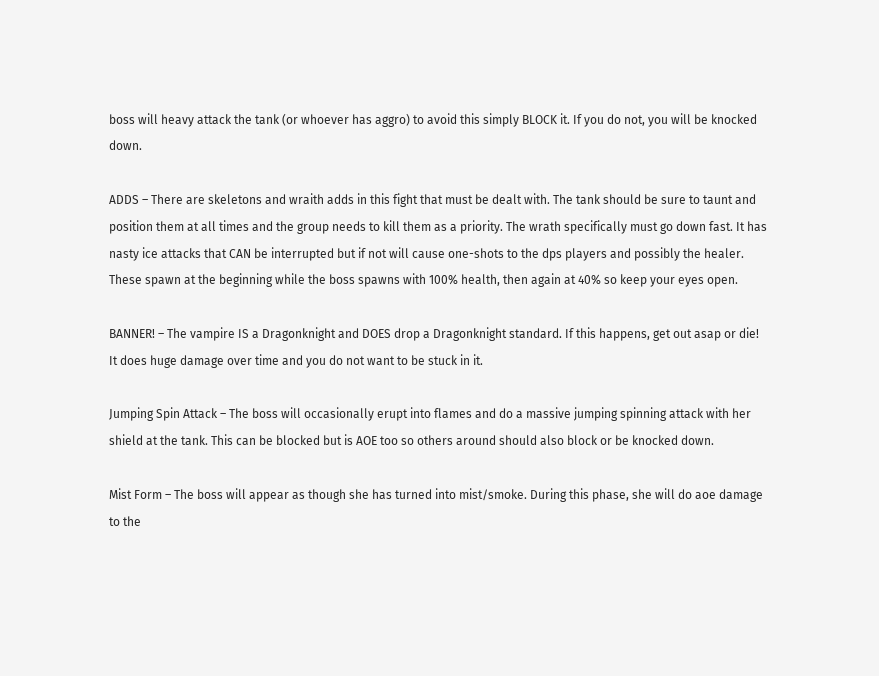boss will heavy attack the tank (or whoever has aggro) to avoid this simply BLOCK it. If you do not, you will be knocked down.

ADDS – There are skeletons and wraith adds in this fight that must be dealt with. The tank should be sure to taunt and position them at all times and the group needs to kill them as a priority. The wrath specifically must go down fast. It has nasty ice attacks that CAN be interrupted but if not will cause one-shots to the dps players and possibly the healer.  These spawn at the beginning while the boss spawns with 100% health, then again at 40% so keep your eyes open.

BANNER! – The vampire IS a Dragonknight and DOES drop a Dragonknight standard. If this happens, get out asap or die! It does huge damage over time and you do not want to be stuck in it.

Jumping Spin Attack – The boss will occasionally erupt into flames and do a massive jumping spinning attack with her shield at the tank. This can be blocked but is AOE too so others around should also block or be knocked down.

Mist Form – The boss will appear as though she has turned into mist/smoke. During this phase, she will do aoe damage to the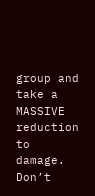group and take a MASSIVE reduction to damage. Don’t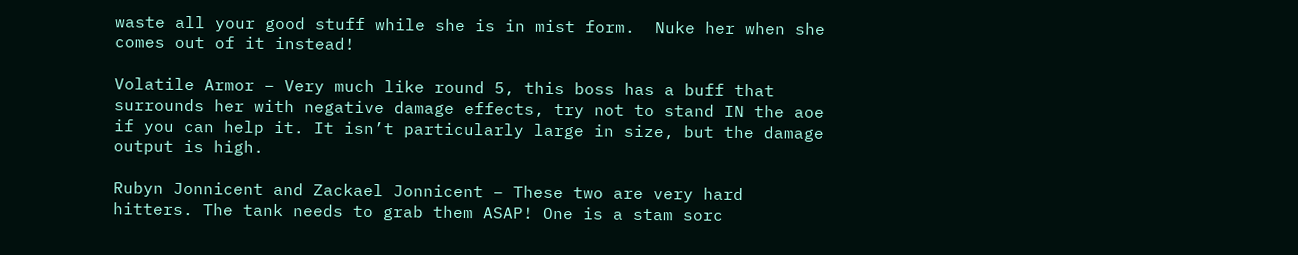waste all your good stuff while she is in mist form.  Nuke her when she comes out of it instead!

Volatile Armor – Very much like round 5, this boss has a buff that surrounds her with negative damage effects, try not to stand IN the aoe if you can help it. It isn’t particularly large in size, but the damage output is high.

Rubyn Jonnicent and Zackael Jonnicent – These two are very hard hitters. The tank needs to grab them ASAP! One is a stam sorc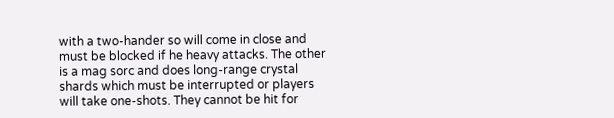with a two-hander so will come in close and must be blocked if he heavy attacks. The other is a mag sorc and does long-range crystal shards which must be interrupted or players will take one-shots. They cannot be hit for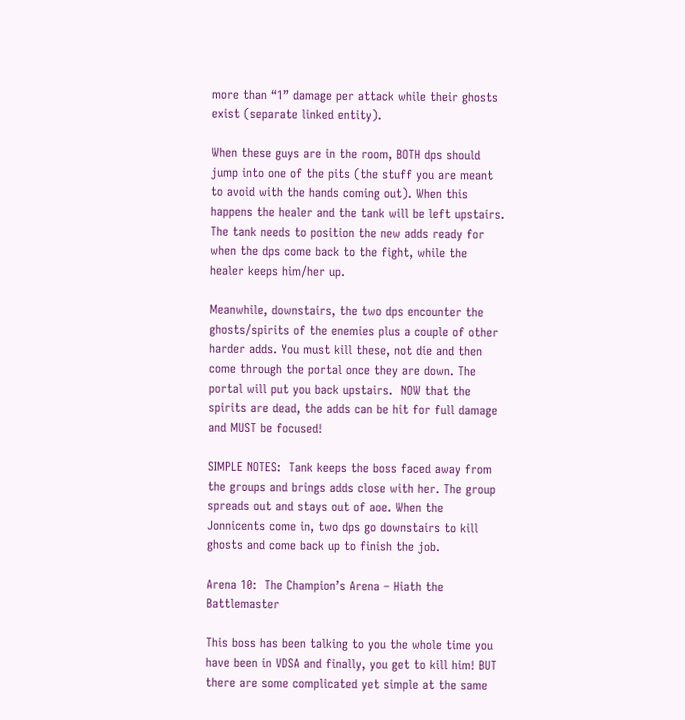more than “1” damage per attack while their ghosts exist (separate linked entity).

When these guys are in the room, BOTH dps should jump into one of the pits (the stuff you are meant to avoid with the hands coming out). When this happens the healer and the tank will be left upstairs. The tank needs to position the new adds ready for when the dps come back to the fight, while the healer keeps him/her up.

Meanwhile, downstairs, the two dps encounter the ghosts/spirits of the enemies plus a couple of other harder adds. You must kill these, not die and then come through the portal once they are down. The portal will put you back upstairs.  NOW that the spirits are dead, the adds can be hit for full damage and MUST be focused!

SIMPLE NOTES:  Tank keeps the boss faced away from the groups and brings adds close with her. The group spreads out and stays out of aoe. When the Jonnicents come in, two dps go downstairs to kill ghosts and come back up to finish the job.

Arena 10:  The Champion’s Arena – Hiath the Battlemaster

This boss has been talking to you the whole time you have been in VDSA and finally, you get to kill him! BUT there are some complicated yet simple at the same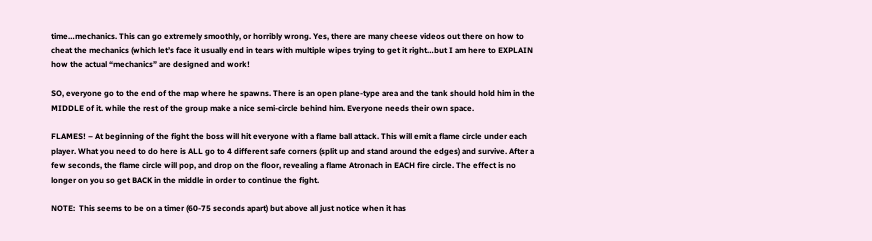time…mechanics. This can go extremely smoothly, or horribly wrong. Yes, there are many cheese videos out there on how to cheat the mechanics (which let’s face it usually end in tears with multiple wipes trying to get it right…but I am here to EXPLAIN how the actual “mechanics” are designed and work!

SO, everyone go to the end of the map where he spawns. There is an open plane-type area and the tank should hold him in the MIDDLE of it. while the rest of the group make a nice semi-circle behind him. Everyone needs their own space.

FLAMES! – At beginning of the fight the boss will hit everyone with a flame ball attack. This will emit a flame circle under each player. What you need to do here is ALL go to 4 different safe corners (split up and stand around the edges) and survive. After a few seconds, the flame circle will pop, and drop on the floor, revealing a flame Atronach in EACH fire circle. The effect is no longer on you so get BACK in the middle in order to continue the fight.

NOTE:  This seems to be on a timer (60-75 seconds apart) but above all just notice when it has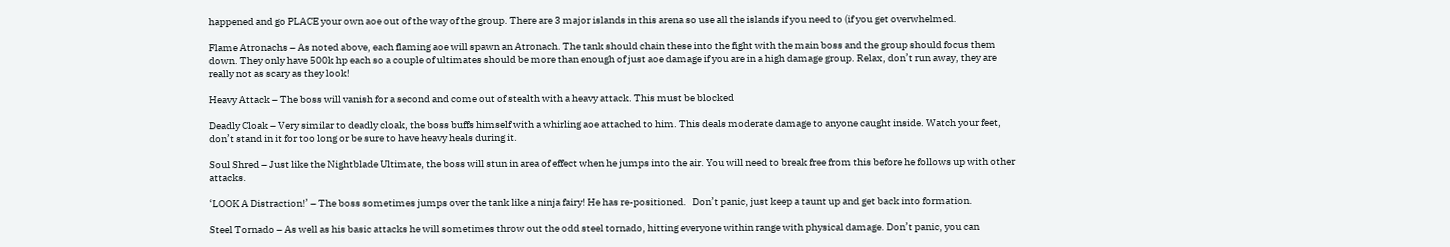happened and go PLACE your own aoe out of the way of the group. There are 3 major islands in this arena so use all the islands if you need to (if you get overwhelmed.

Flame Atronachs – As noted above, each flaming aoe will spawn an Atronach. The tank should chain these into the fight with the main boss and the group should focus them down. They only have 500k hp each so a couple of ultimates should be more than enough of just aoe damage if you are in a high damage group. Relax, don’t run away, they are really not as scary as they look!

Heavy Attack – The boss will vanish for a second and come out of stealth with a heavy attack. This must be blocked

Deadly Cloak – Very similar to deadly cloak, the boss buffs himself with a whirling aoe attached to him. This deals moderate damage to anyone caught inside. Watch your feet, don’t stand in it for too long or be sure to have heavy heals during it.

Soul Shred – Just like the Nightblade Ultimate, the boss will stun in area of effect when he jumps into the air. You will need to break free from this before he follows up with other attacks.

‘LOOK A Distraction!’ – The boss sometimes jumps over the tank like a ninja fairy! He has re-positioned.   Don’t panic, just keep a taunt up and get back into formation.

Steel Tornado – As well as his basic attacks he will sometimes throw out the odd steel tornado, hitting everyone within range with physical damage. Don’t panic, you can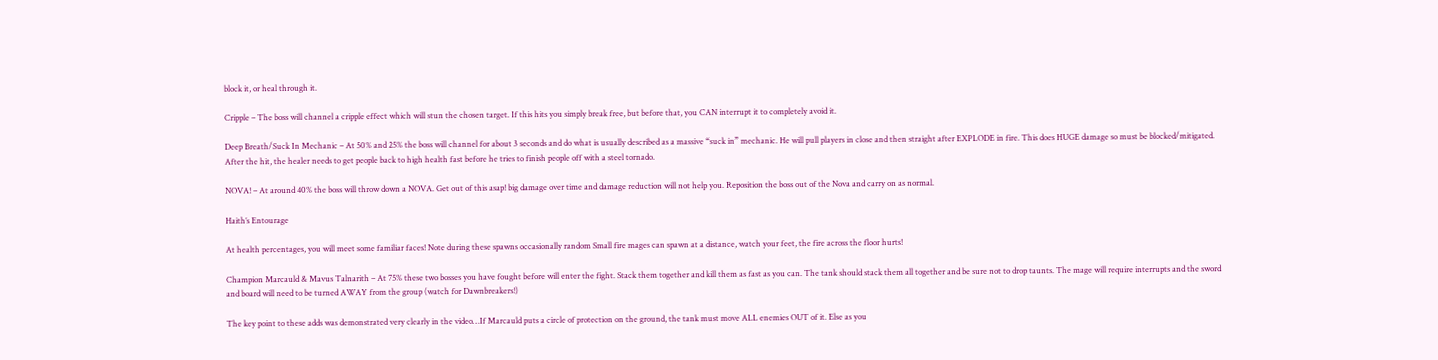block it, or heal through it.

Cripple – The boss will channel a cripple effect which will stun the chosen target. If this hits you simply break free, but before that, you CAN interrupt it to completely avoid it.

Deep Breath/Suck In Mechanic – At 50% and 25% the boss will channel for about 3 seconds and do what is usually described as a massive “suck in” mechanic. He will pull players in close and then straight after EXPLODE in fire. This does HUGE damage so must be blocked/mitigated. After the hit, the healer needs to get people back to high health fast before he tries to finish people off with a steel tornado.

NOVA! – At around 40% the boss will throw down a NOVA. Get out of this asap! big damage over time and damage reduction will not help you. Reposition the boss out of the Nova and carry on as normal.

Haith’s Entourage

At health percentages, you will meet some familiar faces! Note during these spawns occasionally random Small fire mages can spawn at a distance, watch your feet, the fire across the floor hurts!

Champion Marcauld & Mavus Talnarith – At 75% these two bosses you have fought before will enter the fight. Stack them together and kill them as fast as you can. The tank should stack them all together and be sure not to drop taunts. The mage will require interrupts and the sword and board will need to be turned AWAY from the group (watch for Dawnbreakers!)

The key point to these adds was demonstrated very clearly in the video…If Marcauld puts a circle of protection on the ground, the tank must move ALL enemies OUT of it. Else as you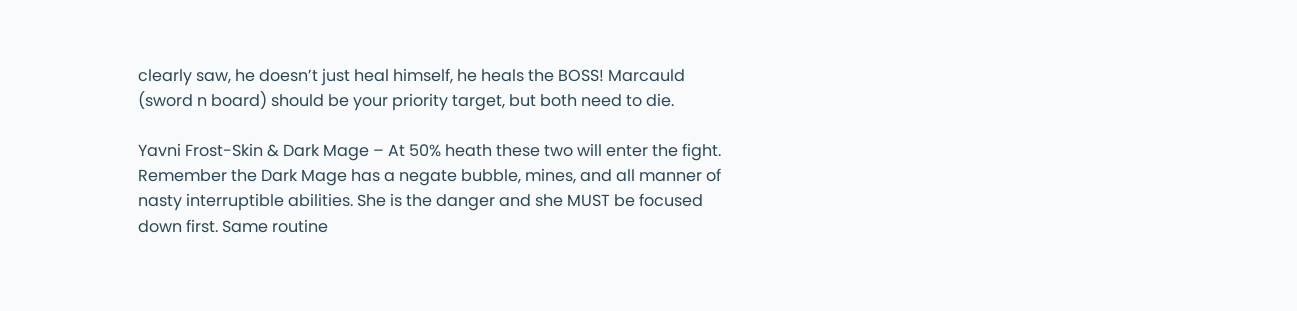clearly saw, he doesn’t just heal himself, he heals the BOSS! Marcauld (sword n board) should be your priority target, but both need to die.

Yavni Frost-Skin & Dark Mage – At 50% heath these two will enter the fight. Remember the Dark Mage has a negate bubble, mines, and all manner of nasty interruptible abilities. She is the danger and she MUST be focused down first. Same routine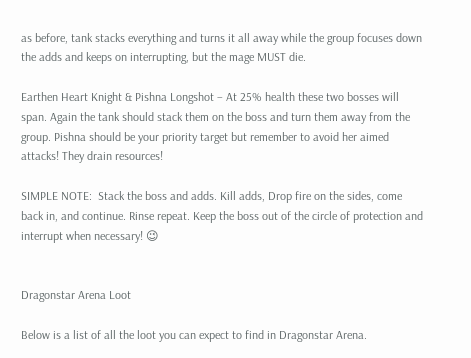as before, tank stacks everything and turns it all away while the group focuses down the adds and keeps on interrupting, but the mage MUST die.

Earthen Heart Knight & Pishna Longshot – At 25% health these two bosses will span. Again the tank should stack them on the boss and turn them away from the group. Pishna should be your priority target but remember to avoid her aimed attacks! They drain resources!

SIMPLE NOTE:  Stack the boss and adds. Kill adds, Drop fire on the sides, come back in, and continue. Rinse repeat. Keep the boss out of the circle of protection and interrupt when necessary! 😉


Dragonstar Arena Loot

Below is a list of all the loot you can expect to find in Dragonstar Arena.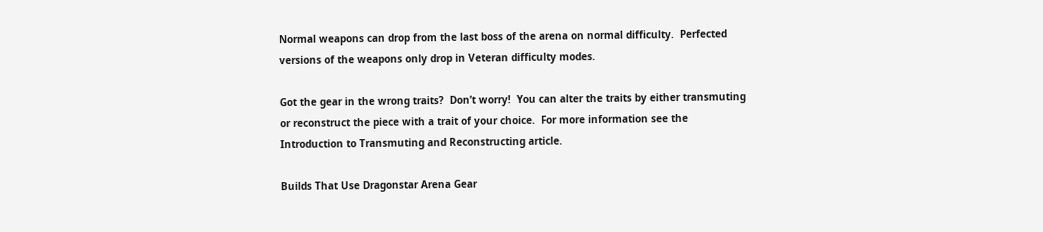Normal weapons can drop from the last boss of the arena on normal difficulty.  Perfected versions of the weapons only drop in Veteran difficulty modes.

Got the gear in the wrong traits?  Don’t worry!  You can alter the traits by either transmuting or reconstruct the piece with a trait of your choice.  For more information see the Introduction to Transmuting and Reconstructing article.

Builds That Use Dragonstar Arena Gear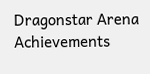Dragonstar Arena Achievements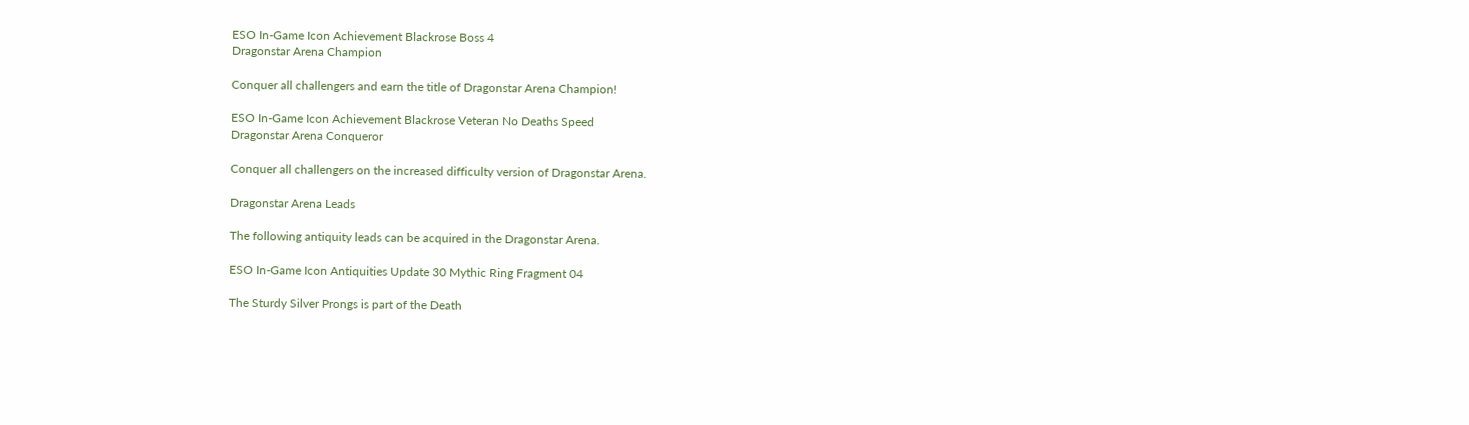ESO In-Game Icon Achievement Blackrose Boss 4
Dragonstar Arena Champion

Conquer all challengers and earn the title of Dragonstar Arena Champion!

ESO In-Game Icon Achievement Blackrose Veteran No Deaths Speed
Dragonstar Arena Conqueror

Conquer all challengers on the increased difficulty version of Dragonstar Arena.

Dragonstar Arena Leads

The following antiquity leads can be acquired in the Dragonstar Arena.

ESO In-Game Icon Antiquities Update 30 Mythic Ring Fragment 04

The Sturdy Silver Prongs is part of the Death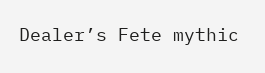Dealer’s Fete mythic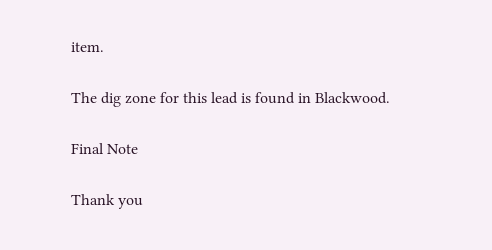item.

The dig zone for this lead is found in Blackwood.

Final Note

Thank you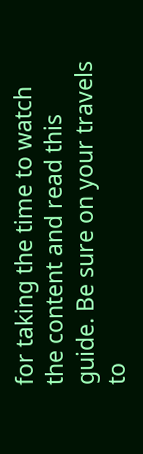for taking the time to watch the content and read this guide. Be sure on your travels to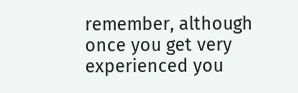remember, although once you get very experienced you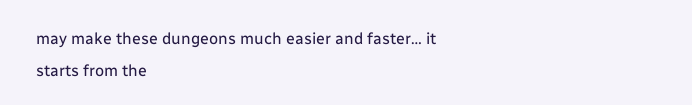may make these dungeons much easier and faster… it starts from the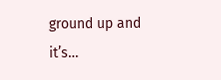ground up and it’s…